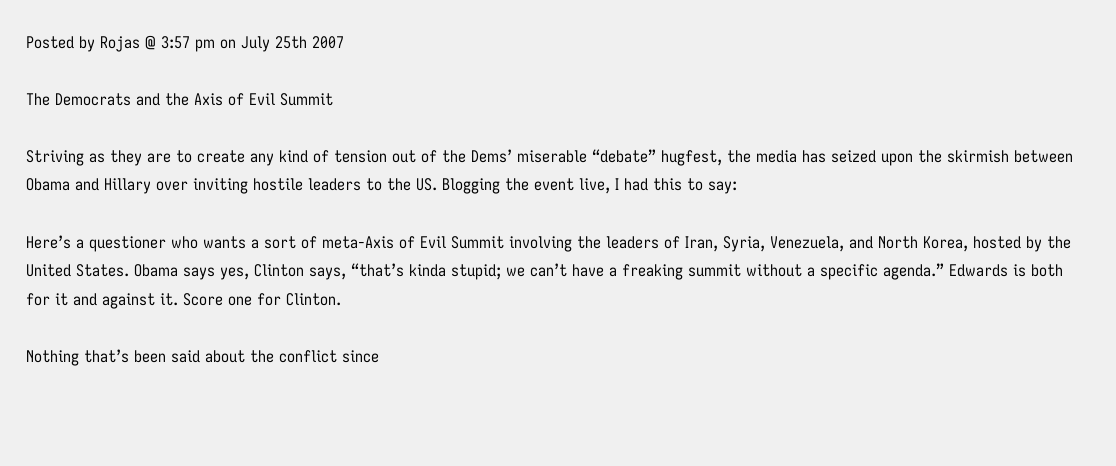Posted by Rojas @ 3:57 pm on July 25th 2007

The Democrats and the Axis of Evil Summit

Striving as they are to create any kind of tension out of the Dems’ miserable “debate” hugfest, the media has seized upon the skirmish between Obama and Hillary over inviting hostile leaders to the US. Blogging the event live, I had this to say:

Here’s a questioner who wants a sort of meta-Axis of Evil Summit involving the leaders of Iran, Syria, Venezuela, and North Korea, hosted by the United States. Obama says yes, Clinton says, “that’s kinda stupid; we can’t have a freaking summit without a specific agenda.” Edwards is both for it and against it. Score one for Clinton.

Nothing that’s been said about the conflict since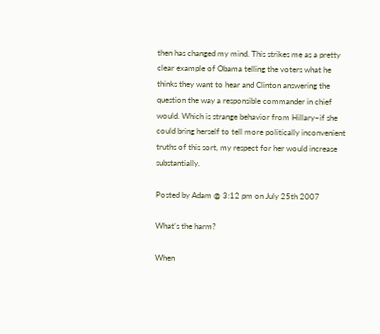then has changed my mind. This strikes me as a pretty clear example of Obama telling the voters what he thinks they want to hear and Clinton answering the question the way a responsible commander in chief would. Which is strange behavior from Hillary–if she could bring herself to tell more politically inconvenient truths of this sort, my respect for her would increase substantially.

Posted by Adam @ 3:12 pm on July 25th 2007

What’s the harm?

When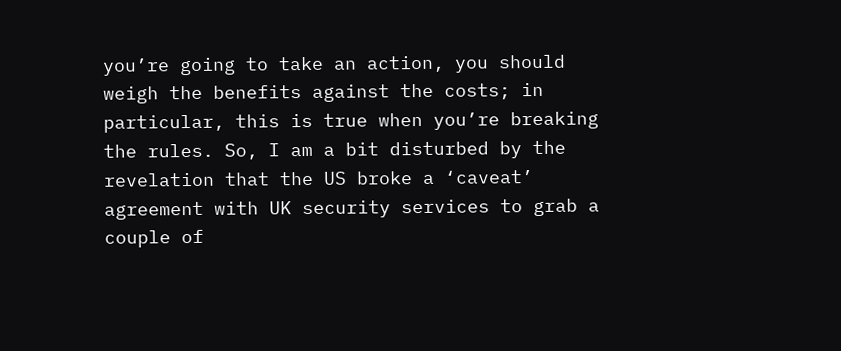you’re going to take an action, you should weigh the benefits against the costs; in particular, this is true when you’re breaking the rules. So, I am a bit disturbed by the revelation that the US broke a ‘caveat’ agreement with UK security services to grab a couple of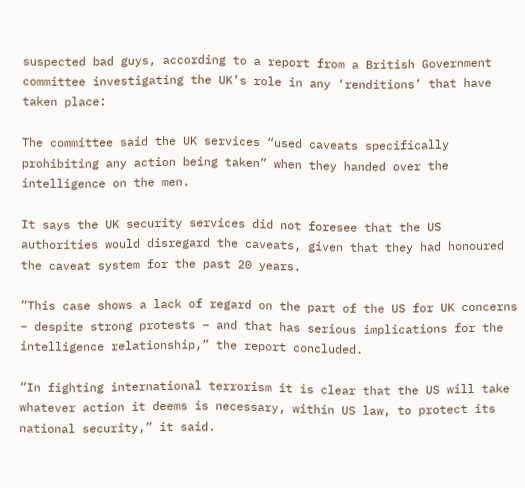suspected bad guys, according to a report from a British Government committee investigating the UK’s role in any ‘renditions’ that have taken place:

The committee said the UK services “used caveats specifically prohibiting any action being taken” when they handed over the intelligence on the men.

It says the UK security services did not foresee that the US authorities would disregard the caveats, given that they had honoured the caveat system for the past 20 years.

“This case shows a lack of regard on the part of the US for UK concerns – despite strong protests – and that has serious implications for the intelligence relationship,” the report concluded.

“In fighting international terrorism it is clear that the US will take whatever action it deems is necessary, within US law, to protect its national security,” it said.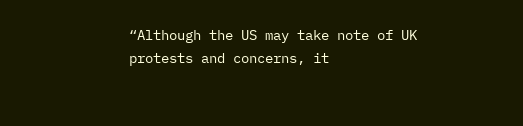“Although the US may take note of UK protests and concerns, it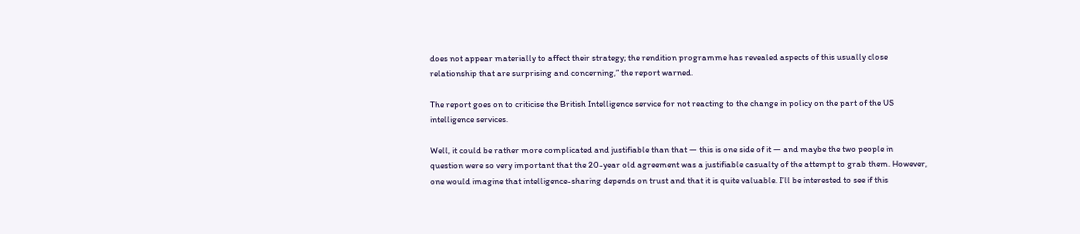does not appear materially to affect their strategy; the rendition programme has revealed aspects of this usually close relationship that are surprising and concerning,” the report warned.

The report goes on to criticise the British Intelligence service for not reacting to the change in policy on the part of the US intelligence services.

Well, it could be rather more complicated and justifiable than that — this is one side of it — and maybe the two people in question were so very important that the 20-year old agreement was a justifiable casualty of the attempt to grab them. However, one would imagine that intelligence-sharing depends on trust and that it is quite valuable. I’ll be interested to see if this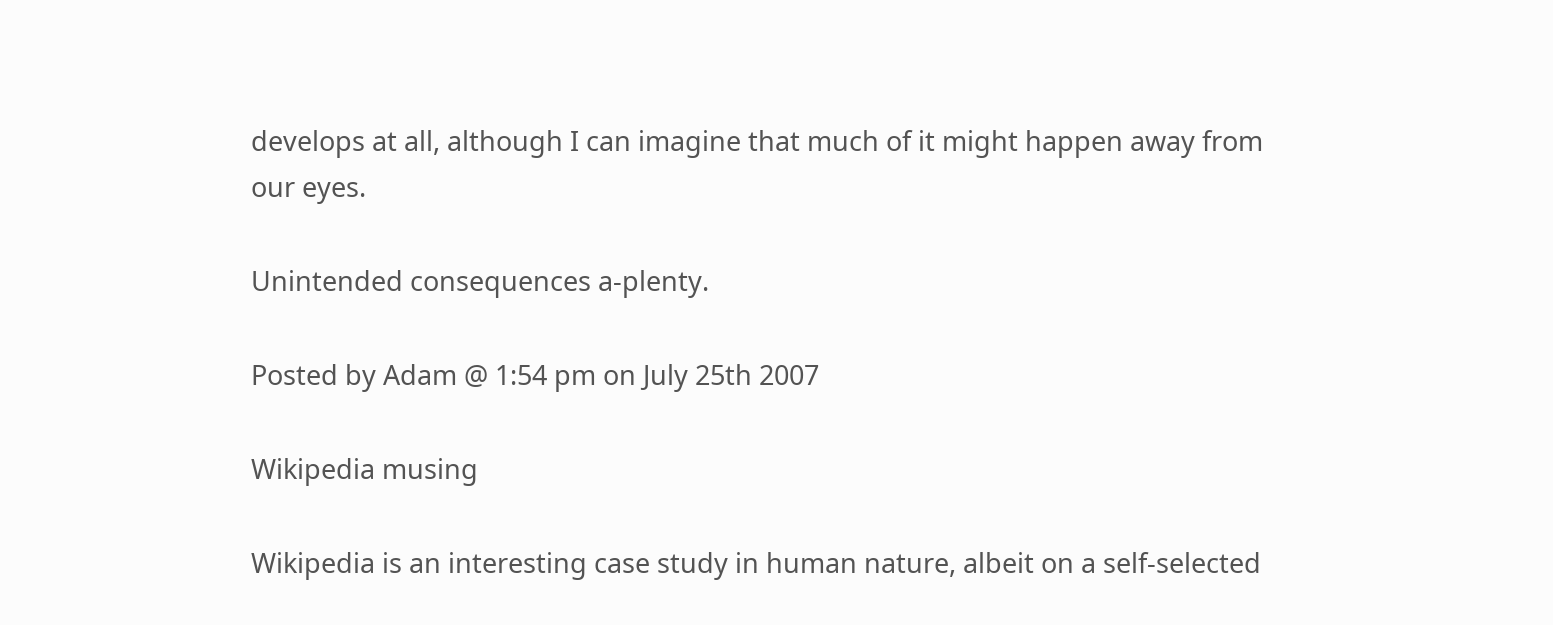develops at all, although I can imagine that much of it might happen away from our eyes.

Unintended consequences a-plenty.

Posted by Adam @ 1:54 pm on July 25th 2007

Wikipedia musing

Wikipedia is an interesting case study in human nature, albeit on a self-selected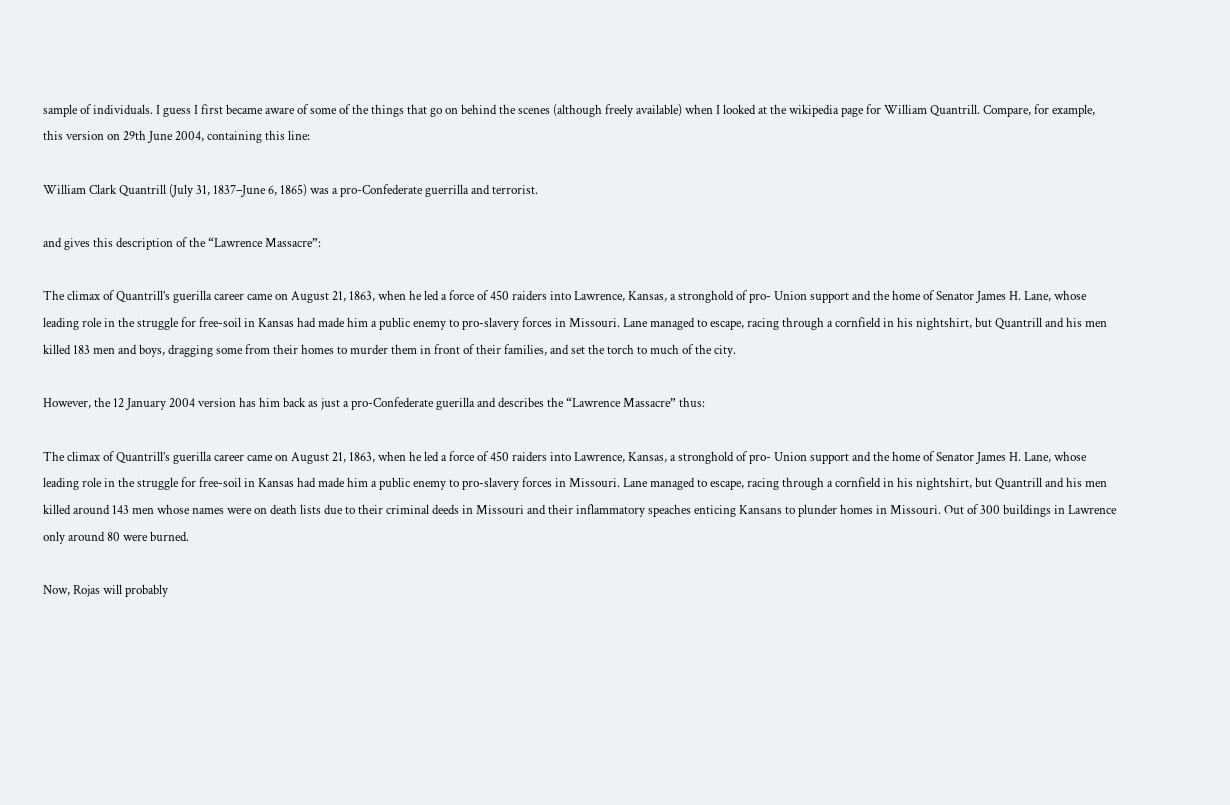sample of individuals. I guess I first became aware of some of the things that go on behind the scenes (although freely available) when I looked at the wikipedia page for William Quantrill. Compare, for example, this version on 29th June 2004, containing this line:

William Clark Quantrill (July 31, 1837–June 6, 1865) was a pro-Confederate guerrilla and terrorist.

and gives this description of the “Lawrence Massacre”:

The climax of Quantrill’s guerilla career came on August 21, 1863, when he led a force of 450 raiders into Lawrence, Kansas, a stronghold of pro- Union support and the home of Senator James H. Lane, whose leading role in the struggle for free-soil in Kansas had made him a public enemy to pro-slavery forces in Missouri. Lane managed to escape, racing through a cornfield in his nightshirt, but Quantrill and his men killed 183 men and boys, dragging some from their homes to murder them in front of their families, and set the torch to much of the city.

However, the 12 January 2004 version has him back as just a pro-Confederate guerilla and describes the “Lawrence Massacre” thus:

The climax of Quantrill’s guerilla career came on August 21, 1863, when he led a force of 450 raiders into Lawrence, Kansas, a stronghold of pro- Union support and the home of Senator James H. Lane, whose leading role in the struggle for free-soil in Kansas had made him a public enemy to pro-slavery forces in Missouri. Lane managed to escape, racing through a cornfield in his nightshirt, but Quantrill and his men killed around 143 men whose names were on death lists due to their criminal deeds in Missouri and their inflammatory speaches enticing Kansans to plunder homes in Missouri. Out of 300 buildings in Lawrence only around 80 were burned.

Now, Rojas will probably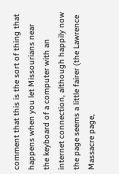comment that this is the sort of thing that happens when you let Missourians near the keyboard of a computer with an internet connection, although happily now the page seems a little fairer (the Lawrence Massacre page,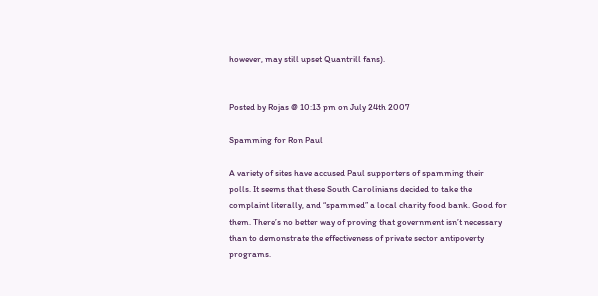however, may still upset Quantrill fans).


Posted by Rojas @ 10:13 pm on July 24th 2007

Spamming for Ron Paul

A variety of sites have accused Paul supporters of spamming their polls. It seems that these South Carolinians decided to take the complaint literally, and “spammed” a local charity food bank. Good for them. There’s no better way of proving that government isn’t necessary than to demonstrate the effectiveness of private sector antipoverty programs.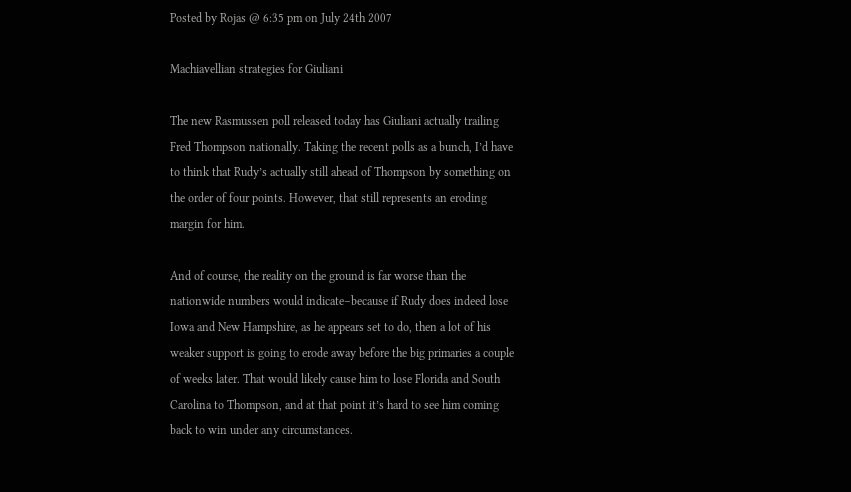Posted by Rojas @ 6:35 pm on July 24th 2007

Machiavellian strategies for Giuliani

The new Rasmussen poll released today has Giuliani actually trailing Fred Thompson nationally. Taking the recent polls as a bunch, I’d have to think that Rudy’s actually still ahead of Thompson by something on the order of four points. However, that still represents an eroding margin for him.

And of course, the reality on the ground is far worse than the nationwide numbers would indicate–because if Rudy does indeed lose Iowa and New Hampshire, as he appears set to do, then a lot of his weaker support is going to erode away before the big primaries a couple of weeks later. That would likely cause him to lose Florida and South Carolina to Thompson, and at that point it’s hard to see him coming back to win under any circumstances.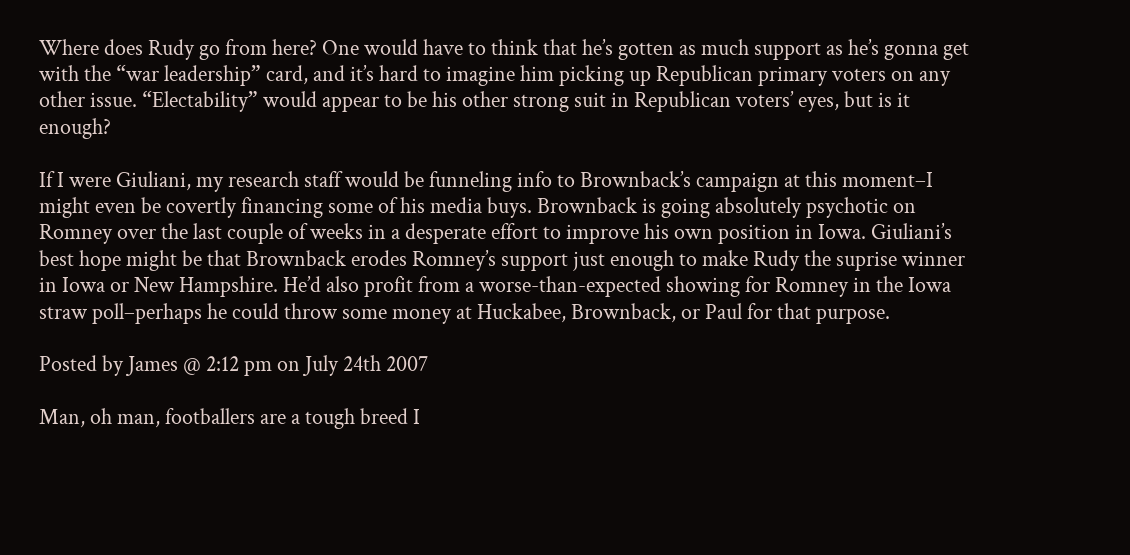Where does Rudy go from here? One would have to think that he’s gotten as much support as he’s gonna get with the “war leadership” card, and it’s hard to imagine him picking up Republican primary voters on any other issue. “Electability” would appear to be his other strong suit in Republican voters’ eyes, but is it enough?

If I were Giuliani, my research staff would be funneling info to Brownback’s campaign at this moment–I might even be covertly financing some of his media buys. Brownback is going absolutely psychotic on Romney over the last couple of weeks in a desperate effort to improve his own position in Iowa. Giuliani’s best hope might be that Brownback erodes Romney’s support just enough to make Rudy the suprise winner in Iowa or New Hampshire. He’d also profit from a worse-than-expected showing for Romney in the Iowa straw poll–perhaps he could throw some money at Huckabee, Brownback, or Paul for that purpose.

Posted by James @ 2:12 pm on July 24th 2007

Man, oh man, footballers are a tough breed I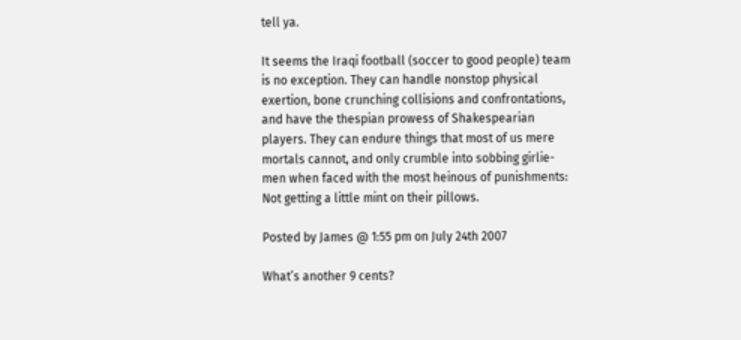tell ya.

It seems the Iraqi football (soccer to good people) team is no exception. They can handle nonstop physical exertion, bone crunching collisions and confrontations, and have the thespian prowess of Shakespearian players. They can endure things that most of us mere mortals cannot, and only crumble into sobbing girlie-men when faced with the most heinous of punishments: Not getting a little mint on their pillows.

Posted by James @ 1:55 pm on July 24th 2007

What’s another 9 cents?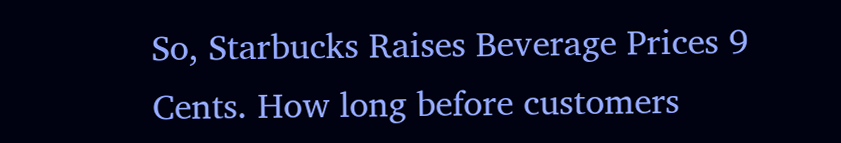So, Starbucks Raises Beverage Prices 9 Cents. How long before customers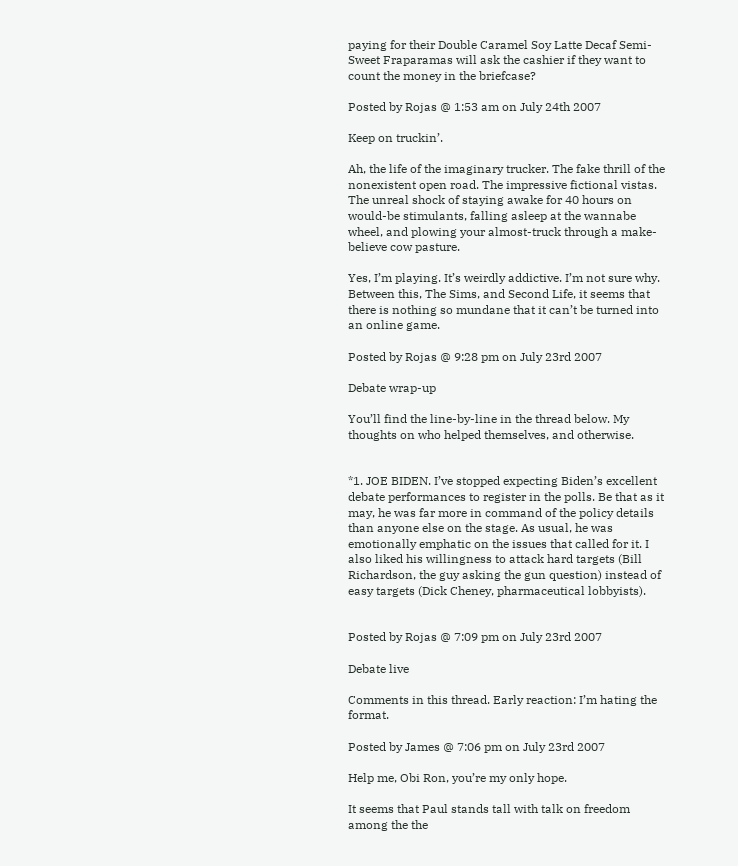paying for their Double Caramel Soy Latte Decaf Semi-Sweet Fraparamas will ask the cashier if they want to count the money in the briefcase?

Posted by Rojas @ 1:53 am on July 24th 2007

Keep on truckin’.

Ah, the life of the imaginary trucker. The fake thrill of the nonexistent open road. The impressive fictional vistas. The unreal shock of staying awake for 40 hours on would-be stimulants, falling asleep at the wannabe wheel, and plowing your almost-truck through a make-believe cow pasture.

Yes, I’m playing. It’s weirdly addictive. I’m not sure why. Between this, The Sims, and Second Life, it seems that there is nothing so mundane that it can’t be turned into an online game.

Posted by Rojas @ 9:28 pm on July 23rd 2007

Debate wrap-up

You’ll find the line-by-line in the thread below. My thoughts on who helped themselves, and otherwise.


*1. JOE BIDEN. I’ve stopped expecting Biden’s excellent debate performances to register in the polls. Be that as it may, he was far more in command of the policy details than anyone else on the stage. As usual, he was emotionally emphatic on the issues that called for it. I also liked his willingness to attack hard targets (Bill Richardson, the guy asking the gun question) instead of easy targets (Dick Cheney, pharmaceutical lobbyists).


Posted by Rojas @ 7:09 pm on July 23rd 2007

Debate live

Comments in this thread. Early reaction: I’m hating the format.

Posted by James @ 7:06 pm on July 23rd 2007

Help me, Obi Ron, you’re my only hope.

It seems that Paul stands tall with talk on freedom among the the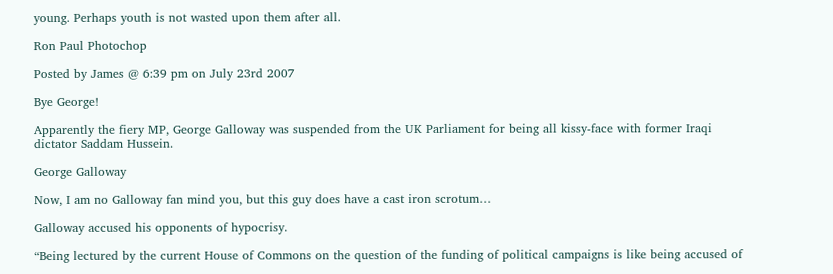young. Perhaps youth is not wasted upon them after all.

Ron Paul Photochop

Posted by James @ 6:39 pm on July 23rd 2007

Bye George!

Apparently the fiery MP, George Galloway was suspended from the UK Parliament for being all kissy-face with former Iraqi dictator Saddam Hussein.

George Galloway

Now, I am no Galloway fan mind you, but this guy does have a cast iron scrotum…

Galloway accused his opponents of hypocrisy.

“Being lectured by the current House of Commons on the question of the funding of political campaigns is like being accused of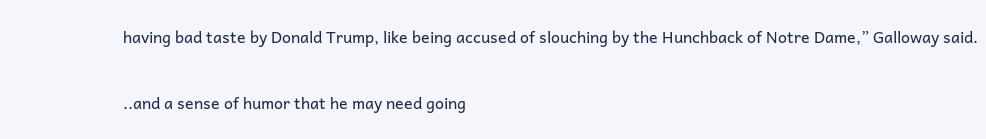having bad taste by Donald Trump, like being accused of slouching by the Hunchback of Notre Dame,” Galloway said.

..and a sense of humor that he may need going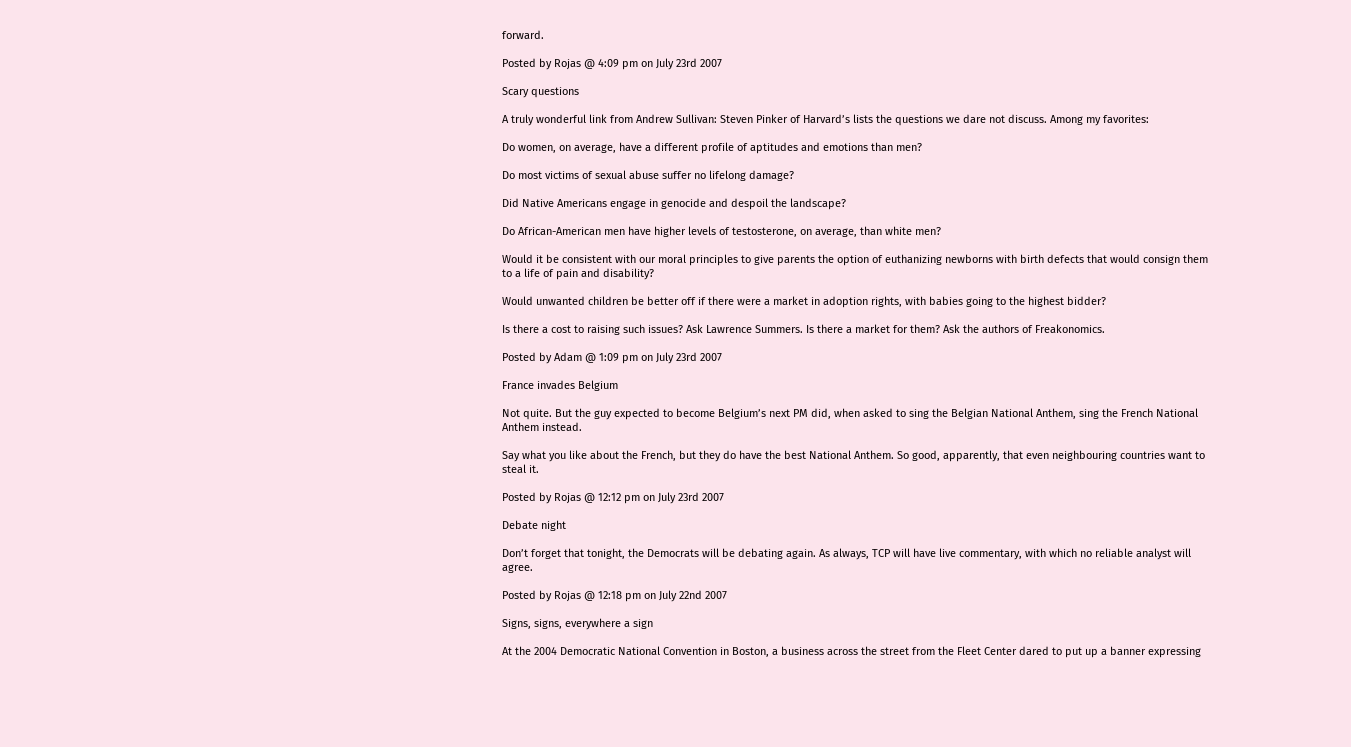forward.

Posted by Rojas @ 4:09 pm on July 23rd 2007

Scary questions

A truly wonderful link from Andrew Sullivan: Steven Pinker of Harvard’s lists the questions we dare not discuss. Among my favorites:

Do women, on average, have a different profile of aptitudes and emotions than men?

Do most victims of sexual abuse suffer no lifelong damage?

Did Native Americans engage in genocide and despoil the landscape?

Do African-American men have higher levels of testosterone, on average, than white men?

Would it be consistent with our moral principles to give parents the option of euthanizing newborns with birth defects that would consign them to a life of pain and disability?

Would unwanted children be better off if there were a market in adoption rights, with babies going to the highest bidder?

Is there a cost to raising such issues? Ask Lawrence Summers. Is there a market for them? Ask the authors of Freakonomics.

Posted by Adam @ 1:09 pm on July 23rd 2007

France invades Belgium

Not quite. But the guy expected to become Belgium’s next PM did, when asked to sing the Belgian National Anthem, sing the French National Anthem instead.

Say what you like about the French, but they do have the best National Anthem. So good, apparently, that even neighbouring countries want to steal it.

Posted by Rojas @ 12:12 pm on July 23rd 2007

Debate night

Don’t forget that tonight, the Democrats will be debating again. As always, TCP will have live commentary, with which no reliable analyst will agree.

Posted by Rojas @ 12:18 pm on July 22nd 2007

Signs, signs, everywhere a sign

At the 2004 Democratic National Convention in Boston, a business across the street from the Fleet Center dared to put up a banner expressing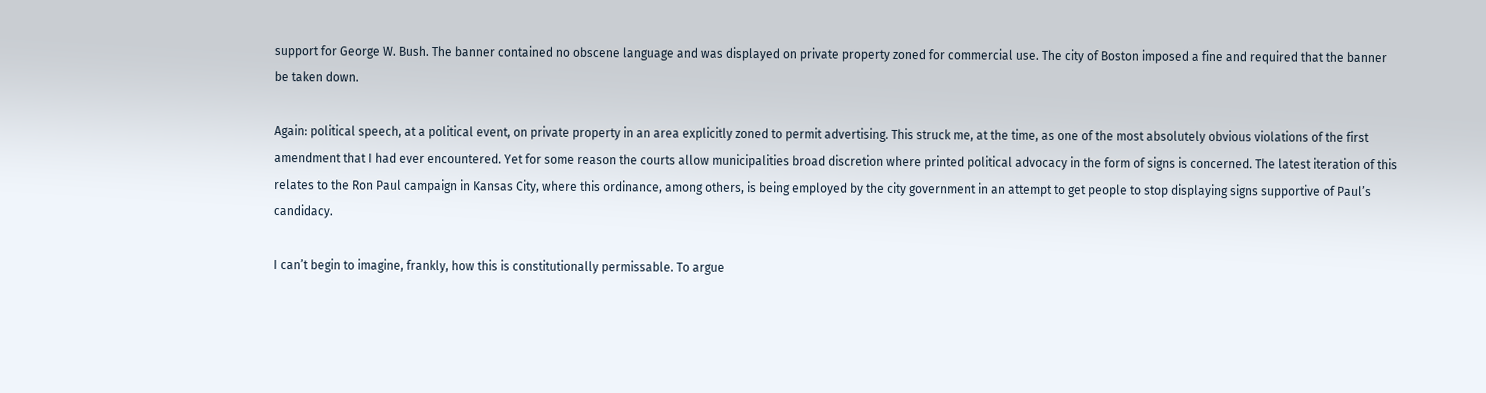support for George W. Bush. The banner contained no obscene language and was displayed on private property zoned for commercial use. The city of Boston imposed a fine and required that the banner be taken down.

Again: political speech, at a political event, on private property in an area explicitly zoned to permit advertising. This struck me, at the time, as one of the most absolutely obvious violations of the first amendment that I had ever encountered. Yet for some reason the courts allow municipalities broad discretion where printed political advocacy in the form of signs is concerned. The latest iteration of this relates to the Ron Paul campaign in Kansas City, where this ordinance, among others, is being employed by the city government in an attempt to get people to stop displaying signs supportive of Paul’s candidacy.

I can’t begin to imagine, frankly, how this is constitutionally permissable. To argue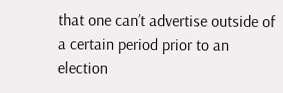that one can’t advertise outside of a certain period prior to an election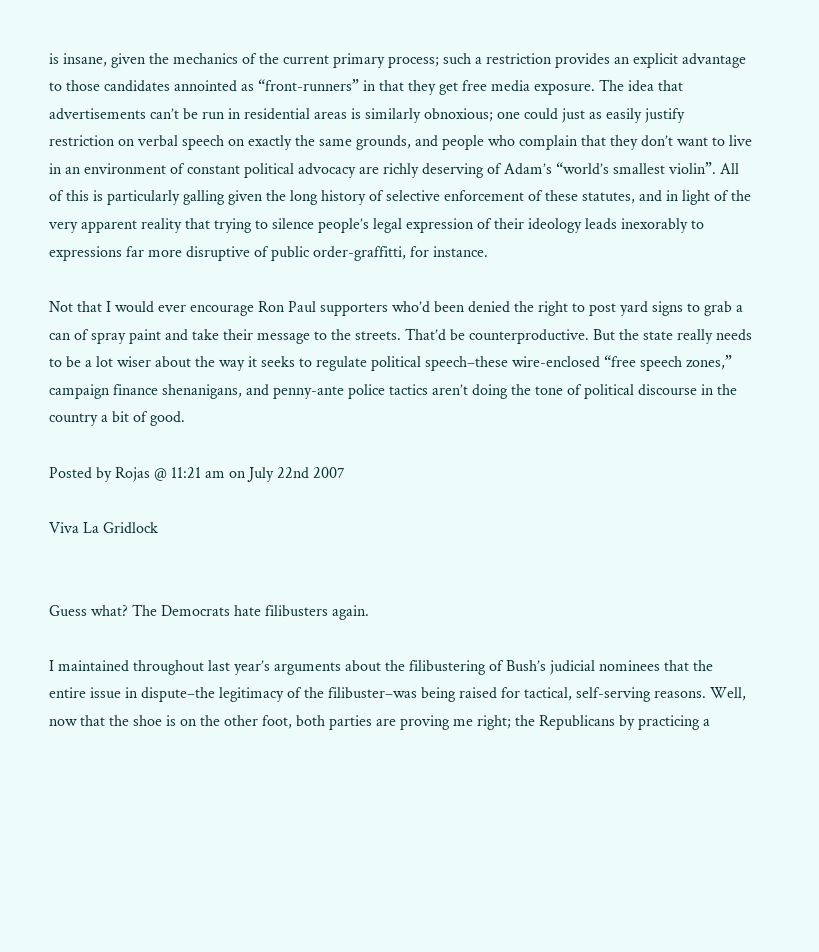is insane, given the mechanics of the current primary process; such a restriction provides an explicit advantage to those candidates annointed as “front-runners” in that they get free media exposure. The idea that advertisements can’t be run in residential areas is similarly obnoxious; one could just as easily justify restriction on verbal speech on exactly the same grounds, and people who complain that they don’t want to live in an environment of constant political advocacy are richly deserving of Adam’s “world’s smallest violin”. All of this is particularly galling given the long history of selective enforcement of these statutes, and in light of the very apparent reality that trying to silence people’s legal expression of their ideology leads inexorably to expressions far more disruptive of public order-graffitti, for instance.

Not that I would ever encourage Ron Paul supporters who’d been denied the right to post yard signs to grab a can of spray paint and take their message to the streets. That’d be counterproductive. But the state really needs to be a lot wiser about the way it seeks to regulate political speech–these wire-enclosed “free speech zones,” campaign finance shenanigans, and penny-ante police tactics aren’t doing the tone of political discourse in the country a bit of good.

Posted by Rojas @ 11:21 am on July 22nd 2007

Viva La Gridlock


Guess what? The Democrats hate filibusters again.

I maintained throughout last year’s arguments about the filibustering of Bush’s judicial nominees that the entire issue in dispute–the legitimacy of the filibuster–was being raised for tactical, self-serving reasons. Well, now that the shoe is on the other foot, both parties are proving me right; the Republicans by practicing a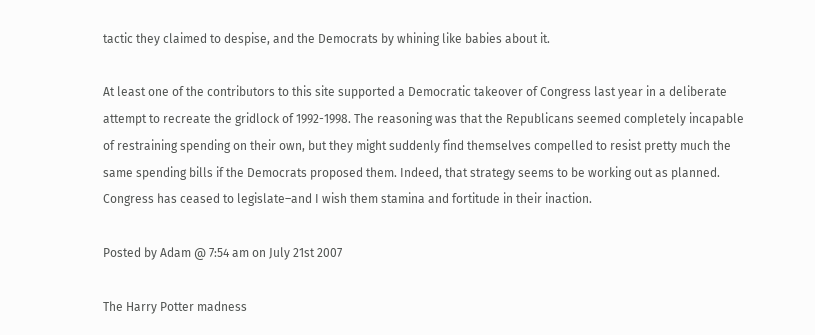tactic they claimed to despise, and the Democrats by whining like babies about it.

At least one of the contributors to this site supported a Democratic takeover of Congress last year in a deliberate attempt to recreate the gridlock of 1992-1998. The reasoning was that the Republicans seemed completely incapable of restraining spending on their own, but they might suddenly find themselves compelled to resist pretty much the same spending bills if the Democrats proposed them. Indeed, that strategy seems to be working out as planned. Congress has ceased to legislate–and I wish them stamina and fortitude in their inaction.

Posted by Adam @ 7:54 am on July 21st 2007

The Harry Potter madness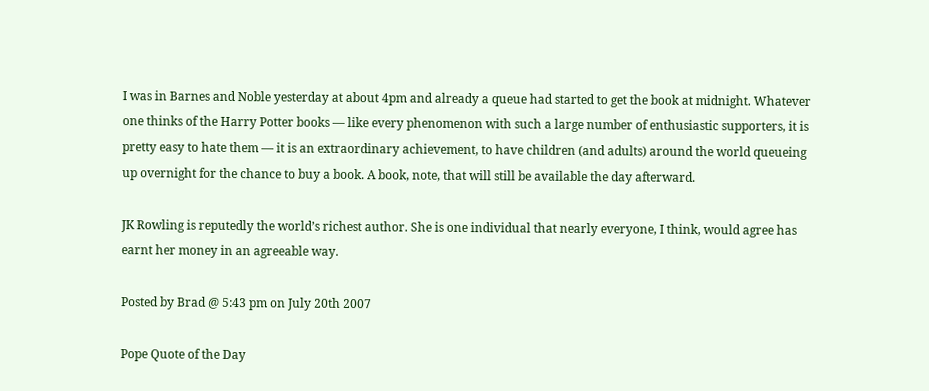I was in Barnes and Noble yesterday at about 4pm and already a queue had started to get the book at midnight. Whatever one thinks of the Harry Potter books — like every phenomenon with such a large number of enthusiastic supporters, it is pretty easy to hate them — it is an extraordinary achievement, to have children (and adults) around the world queueing up overnight for the chance to buy a book. A book, note, that will still be available the day afterward.

JK Rowling is reputedly the world’s richest author. She is one individual that nearly everyone, I think, would agree has earnt her money in an agreeable way.

Posted by Brad @ 5:43 pm on July 20th 2007

Pope Quote of the Day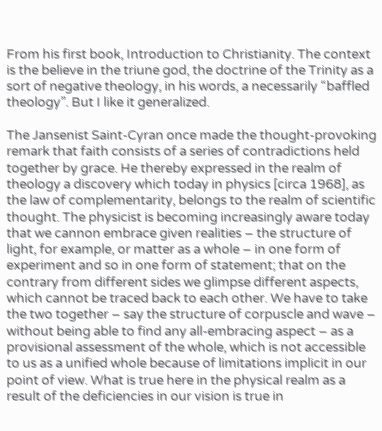From his first book, Introduction to Christianity. The context is the believe in the triune god, the doctrine of the Trinity as a sort of negative theology, in his words, a necessarily “baffled theology”. But I like it generalized.

The Jansenist Saint-Cyran once made the thought-provoking remark that faith consists of a series of contradictions held together by grace. He thereby expressed in the realm of theology a discovery which today in physics [circa 1968], as the law of complementarity, belongs to the realm of scientific thought. The physicist is becoming increasingly aware today that we cannon embrace given realities – the structure of light, for example, or matter as a whole – in one form of experiment and so in one form of statement; that on the contrary from different sides we glimpse different aspects, which cannot be traced back to each other. We have to take the two together – say the structure of corpuscle and wave – without being able to find any all-embracing aspect – as a provisional assessment of the whole, which is not accessible to us as a unified whole because of limitations implicit in our point of view. What is true here in the physical realm as a result of the deficiencies in our vision is true in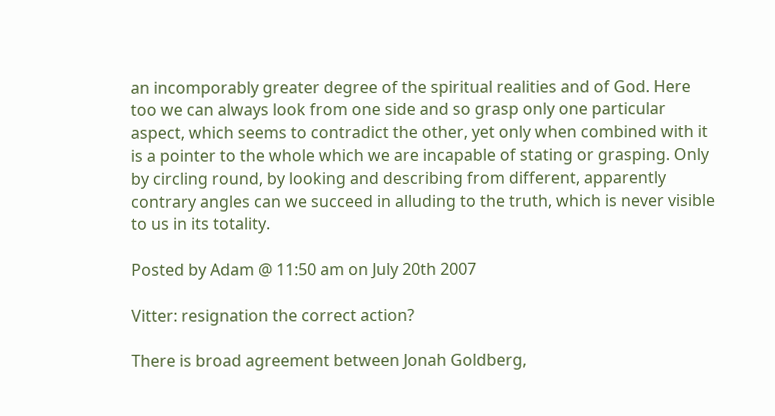an incomporably greater degree of the spiritual realities and of God. Here too we can always look from one side and so grasp only one particular aspect, which seems to contradict the other, yet only when combined with it is a pointer to the whole which we are incapable of stating or grasping. Only by circling round, by looking and describing from different, apparently contrary angles can we succeed in alluding to the truth, which is never visible to us in its totality.

Posted by Adam @ 11:50 am on July 20th 2007

Vitter: resignation the correct action?

There is broad agreement between Jonah Goldberg,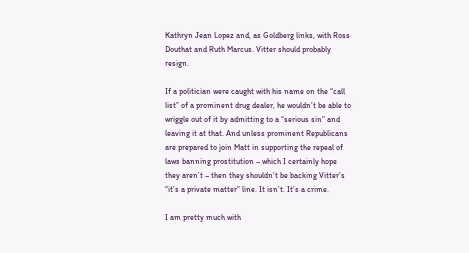Kathryn Jean Lopez and, as Goldberg links, with Ross Douthat and Ruth Marcus. Vitter should probably resign.

If a politician were caught with his name on the “call list” of a prominent drug dealer, he wouldn’t be able to wriggle out of it by admitting to a “serious sin” and leaving it at that. And unless prominent Republicans are prepared to join Matt in supporting the repeal of laws banning prostitution – which I certainly hope they aren’t – then they shouldn’t be backing Vitter’s “it’s a private matter” line. It isn’t. It’s a crime.

I am pretty much with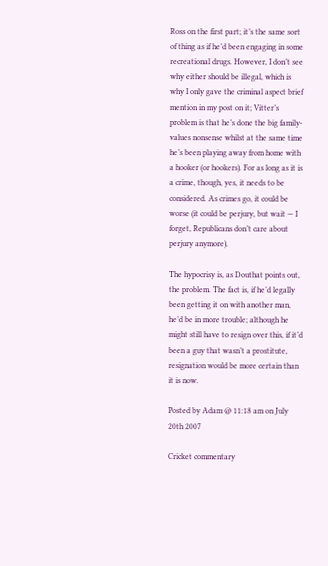Ross on the first part; it’s the same sort of thing as if he’d been engaging in some recreational drugs. However, I don’t see why either should be illegal, which is why I only gave the criminal aspect brief mention in my post on it; Vitter’s problem is that he’s done the big family-values nonsense whilst at the same time he’s been playing away from home with a hooker (or hookers). For as long as it is a crime, though, yes, it needs to be considered. As crimes go, it could be worse (it could be perjury, but wait — I forget, Republicans don’t care about perjury anymore).

The hypocrisy is, as Douthat points out, the problem. The fact is, if he’d legally been getting it on with another man, he’d be in more trouble; although he might still have to resign over this, if it’d been a guy that wasn’t a prostitute, resignation would be more certain than it is now.

Posted by Adam @ 11:18 am on July 20th 2007

Cricket commentary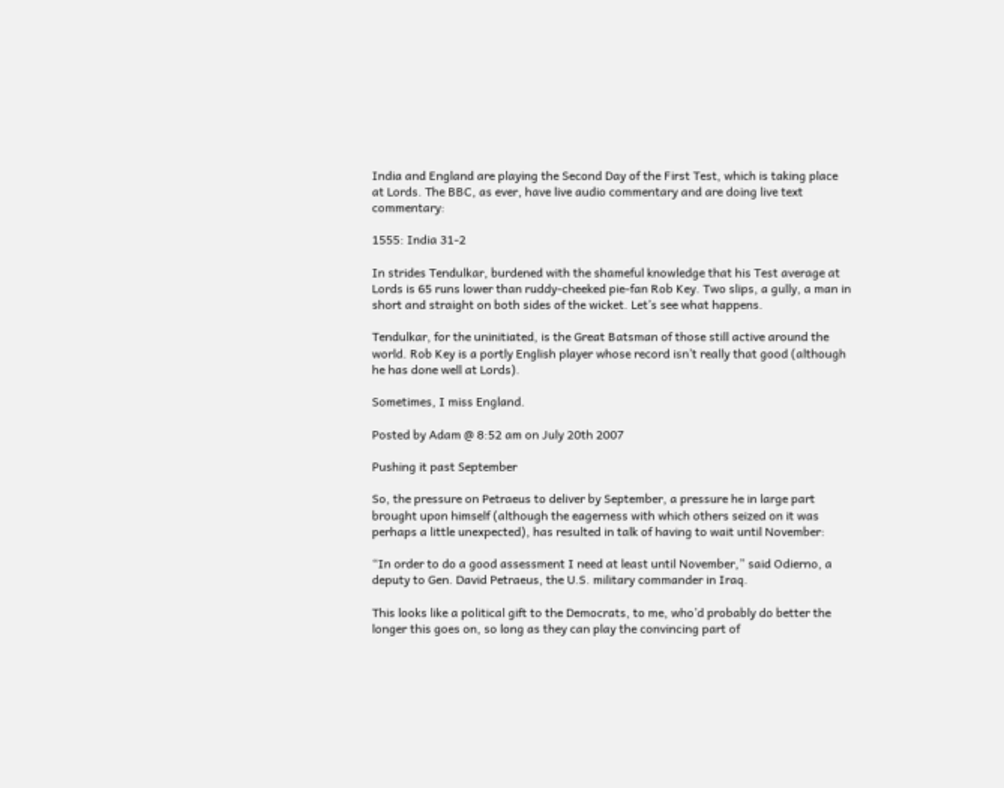India and England are playing the Second Day of the First Test, which is taking place at Lords. The BBC, as ever, have live audio commentary and are doing live text commentary:

1555: India 31-2

In strides Tendulkar, burdened with the shameful knowledge that his Test average at Lords is 65 runs lower than ruddy-cheeked pie-fan Rob Key. Two slips, a gully, a man in short and straight on both sides of the wicket. Let’s see what happens.

Tendulkar, for the uninitiated, is the Great Batsman of those still active around the world. Rob Key is a portly English player whose record isn’t really that good (although he has done well at Lords).

Sometimes, I miss England.

Posted by Adam @ 8:52 am on July 20th 2007

Pushing it past September

So, the pressure on Petraeus to deliver by September, a pressure he in large part brought upon himself (although the eagerness with which others seized on it was perhaps a little unexpected), has resulted in talk of having to wait until November:

“In order to do a good assessment I need at least until November,” said Odierno, a deputy to Gen. David Petraeus, the U.S. military commander in Iraq.

This looks like a political gift to the Democrats, to me, who’d probably do better the longer this goes on, so long as they can play the convincing part of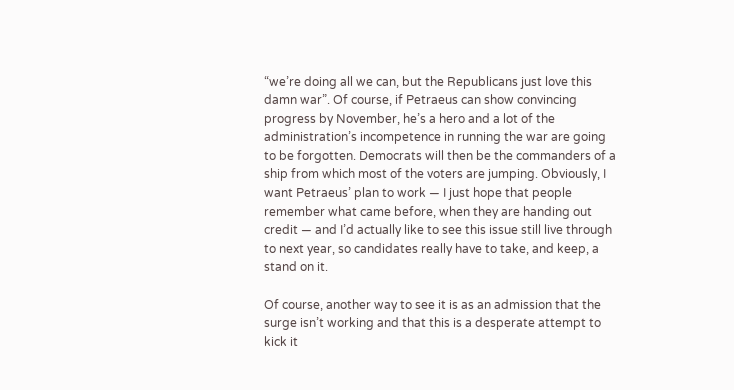“we’re doing all we can, but the Republicans just love this damn war”. Of course, if Petraeus can show convincing progress by November, he’s a hero and a lot of the administration’s incompetence in running the war are going to be forgotten. Democrats will then be the commanders of a ship from which most of the voters are jumping. Obviously, I want Petraeus’ plan to work — I just hope that people remember what came before, when they are handing out credit — and I’d actually like to see this issue still live through to next year, so candidates really have to take, and keep, a stand on it.

Of course, another way to see it is as an admission that the surge isn’t working and that this is a desperate attempt to kick it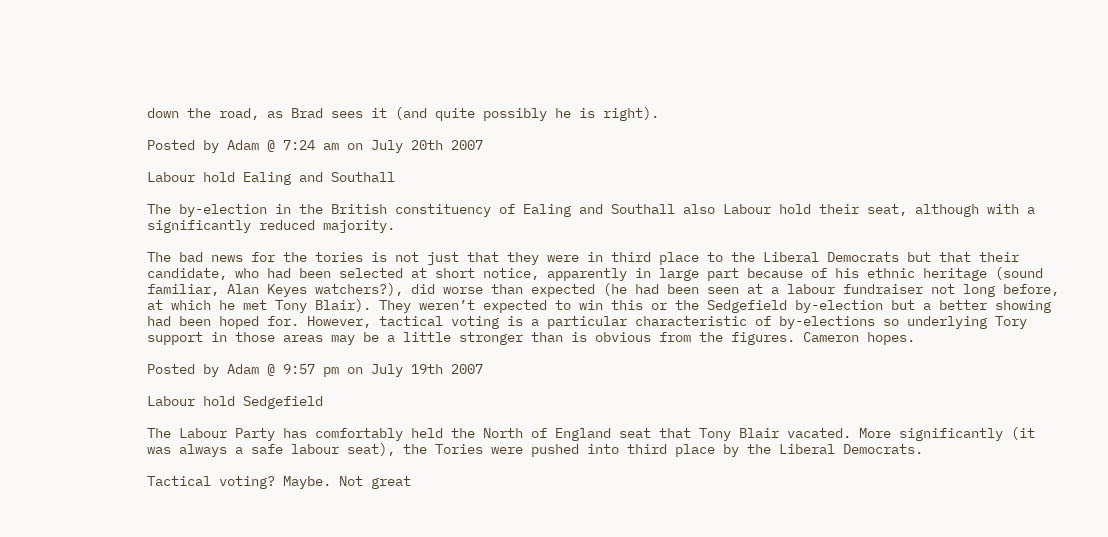down the road, as Brad sees it (and quite possibly he is right).

Posted by Adam @ 7:24 am on July 20th 2007

Labour hold Ealing and Southall

The by-election in the British constituency of Ealing and Southall also Labour hold their seat, although with a significantly reduced majority.

The bad news for the tories is not just that they were in third place to the Liberal Democrats but that their candidate, who had been selected at short notice, apparently in large part because of his ethnic heritage (sound familiar, Alan Keyes watchers?), did worse than expected (he had been seen at a labour fundraiser not long before, at which he met Tony Blair). They weren’t expected to win this or the Sedgefield by-election but a better showing had been hoped for. However, tactical voting is a particular characteristic of by-elections so underlying Tory support in those areas may be a little stronger than is obvious from the figures. Cameron hopes.

Posted by Adam @ 9:57 pm on July 19th 2007

Labour hold Sedgefield

The Labour Party has comfortably held the North of England seat that Tony Blair vacated. More significantly (it was always a safe labour seat), the Tories were pushed into third place by the Liberal Democrats.

Tactical voting? Maybe. Not great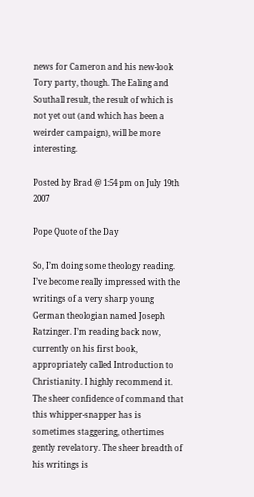news for Cameron and his new-look Tory party, though. The Ealing and Southall result, the result of which is not yet out (and which has been a weirder campaign), will be more interesting.

Posted by Brad @ 1:54 pm on July 19th 2007

Pope Quote of the Day

So, I’m doing some theology reading. I’ve become really impressed with the writings of a very sharp young German theologian named Joseph Ratzinger. I’m reading back now, currently on his first book, appropriately called Introduction to Christianity. I highly recommend it. The sheer confidence of command that this whipper-snapper has is sometimes staggering, othertimes gently revelatory. The sheer breadth of his writings is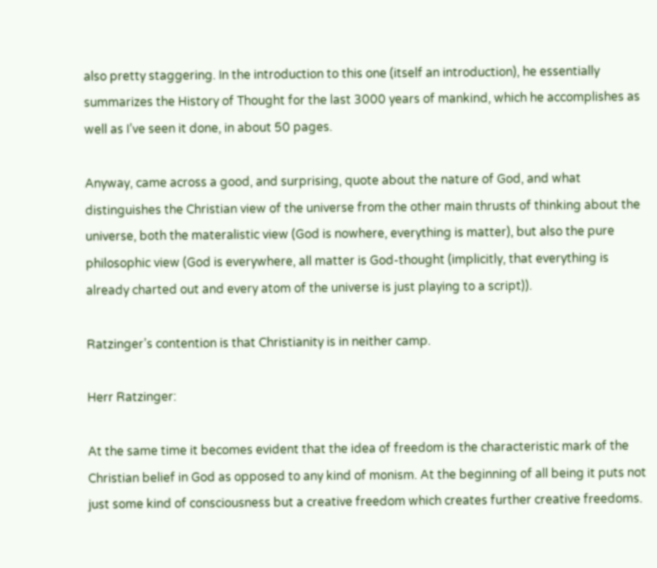also pretty staggering. In the introduction to this one (itself an introduction), he essentially summarizes the History of Thought for the last 3000 years of mankind, which he accomplishes as well as I’ve seen it done, in about 50 pages.

Anyway, came across a good, and surprising, quote about the nature of God, and what distinguishes the Christian view of the universe from the other main thrusts of thinking about the universe, both the materalistic view (God is nowhere, everything is matter), but also the pure philosophic view (God is everywhere, all matter is God-thought (implicitly, that everything is already charted out and every atom of the universe is just playing to a script)).

Ratzinger’s contention is that Christianity is in neither camp.

Herr Ratzinger:

At the same time it becomes evident that the idea of freedom is the characteristic mark of the Christian belief in God as opposed to any kind of monism. At the beginning of all being it puts not just some kind of consciousness but a creative freedom which creates further creative freedoms.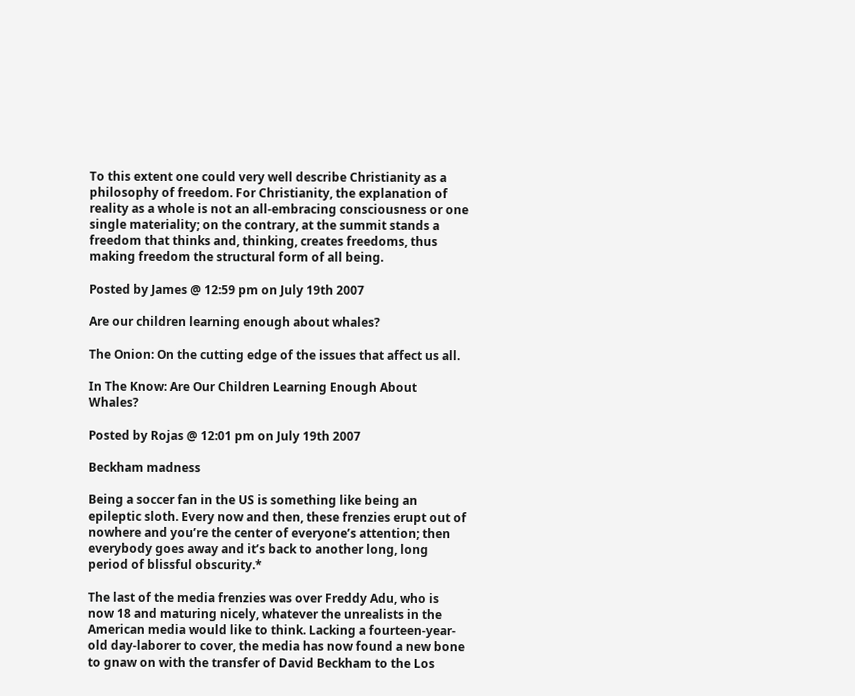To this extent one could very well describe Christianity as a philosophy of freedom. For Christianity, the explanation of reality as a whole is not an all-embracing consciousness or one single materiality; on the contrary, at the summit stands a freedom that thinks and, thinking, creates freedoms, thus making freedom the structural form of all being.

Posted by James @ 12:59 pm on July 19th 2007

Are our children learning enough about whales?

The Onion: On the cutting edge of the issues that affect us all.

In The Know: Are Our Children Learning Enough About Whales?

Posted by Rojas @ 12:01 pm on July 19th 2007

Beckham madness

Being a soccer fan in the US is something like being an epileptic sloth. Every now and then, these frenzies erupt out of nowhere and you’re the center of everyone’s attention; then everybody goes away and it’s back to another long, long period of blissful obscurity.*

The last of the media frenzies was over Freddy Adu, who is now 18 and maturing nicely, whatever the unrealists in the American media would like to think. Lacking a fourteen-year-old day-laborer to cover, the media has now found a new bone to gnaw on with the transfer of David Beckham to the Los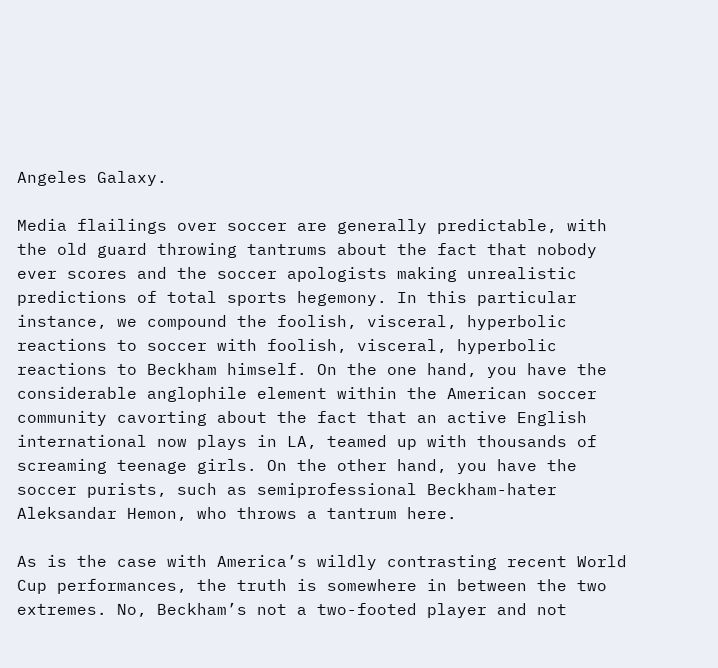Angeles Galaxy.

Media flailings over soccer are generally predictable, with the old guard throwing tantrums about the fact that nobody ever scores and the soccer apologists making unrealistic predictions of total sports hegemony. In this particular instance, we compound the foolish, visceral, hyperbolic reactions to soccer with foolish, visceral, hyperbolic reactions to Beckham himself. On the one hand, you have the considerable anglophile element within the American soccer community cavorting about the fact that an active English international now plays in LA, teamed up with thousands of screaming teenage girls. On the other hand, you have the soccer purists, such as semiprofessional Beckham-hater Aleksandar Hemon, who throws a tantrum here.

As is the case with America’s wildly contrasting recent World Cup performances, the truth is somewhere in between the two extremes. No, Beckham’s not a two-footed player and not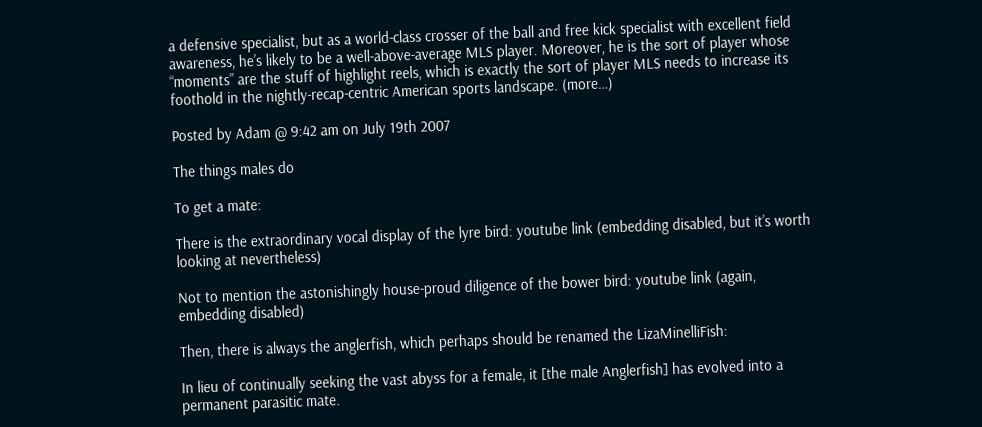a defensive specialist, but as a world-class crosser of the ball and free kick specialist with excellent field awareness, he’s likely to be a well-above-average MLS player. Moreover, he is the sort of player whose “moments” are the stuff of highlight reels, which is exactly the sort of player MLS needs to increase its foothold in the nightly-recap-centric American sports landscape. (more…)

Posted by Adam @ 9:42 am on July 19th 2007

The things males do

To get a mate:

There is the extraordinary vocal display of the lyre bird: youtube link (embedding disabled, but it’s worth looking at nevertheless)

Not to mention the astonishingly house-proud diligence of the bower bird: youtube link (again, embedding disabled)

Then, there is always the anglerfish, which perhaps should be renamed the LizaMinelliFish:

In lieu of continually seeking the vast abyss for a female, it [the male Anglerfish] has evolved into a permanent parasitic mate.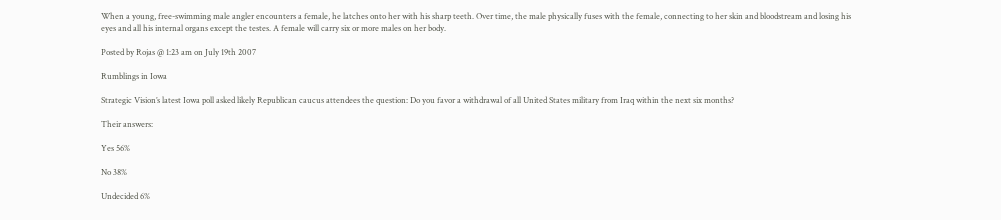When a young, free-swimming male angler encounters a female, he latches onto her with his sharp teeth. Over time, the male physically fuses with the female, connecting to her skin and bloodstream and losing his eyes and all his internal organs except the testes. A female will carry six or more males on her body.

Posted by Rojas @ 1:23 am on July 19th 2007

Rumblings in Iowa

Strategic Vision’s latest Iowa poll asked likely Republican caucus attendees the question: Do you favor a withdrawal of all United States military from Iraq within the next six months?

Their answers:

Yes 56%

No 38%

Undecided 6%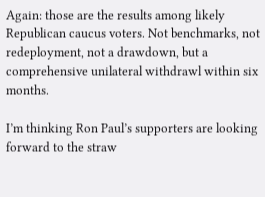Again: those are the results among likely Republican caucus voters. Not benchmarks, not redeployment, not a drawdown, but a comprehensive unilateral withdrawl within six months.

I’m thinking Ron Paul’s supporters are looking forward to the straw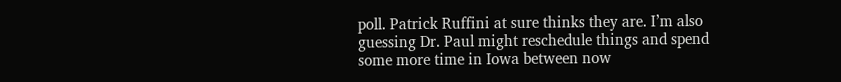poll. Patrick Ruffini at sure thinks they are. I’m also guessing Dr. Paul might reschedule things and spend some more time in Iowa between now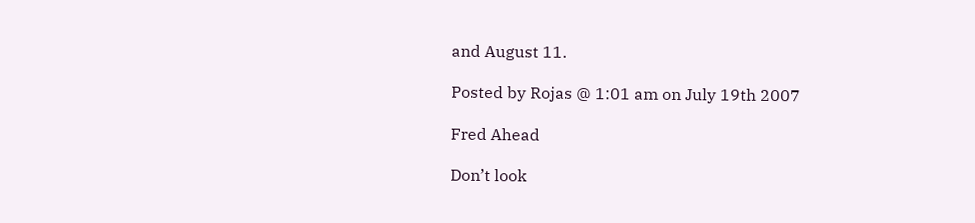and August 11.

Posted by Rojas @ 1:01 am on July 19th 2007

Fred Ahead

Don’t look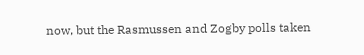now, but the Rasmussen and Zogby polls taken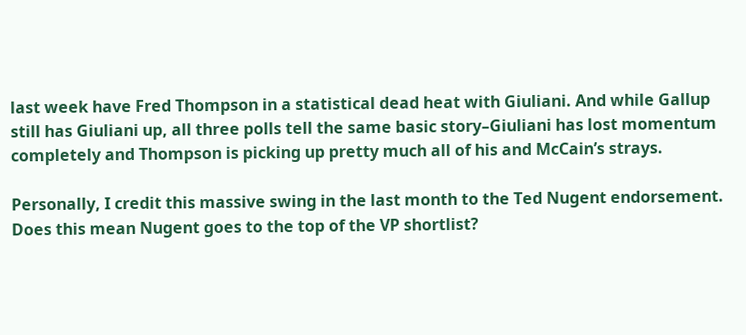last week have Fred Thompson in a statistical dead heat with Giuliani. And while Gallup still has Giuliani up, all three polls tell the same basic story–Giuliani has lost momentum completely and Thompson is picking up pretty much all of his and McCain’s strays.

Personally, I credit this massive swing in the last month to the Ted Nugent endorsement. Does this mean Nugent goes to the top of the VP shortlist?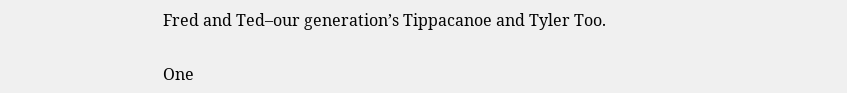Fred and Ted–our generation’s Tippacanoe and Tyler Too.

One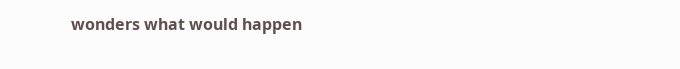wonders what would happen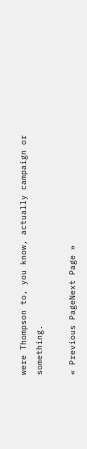were Thompson to, you know, actually campaign or something.

« Previous PageNext Page »